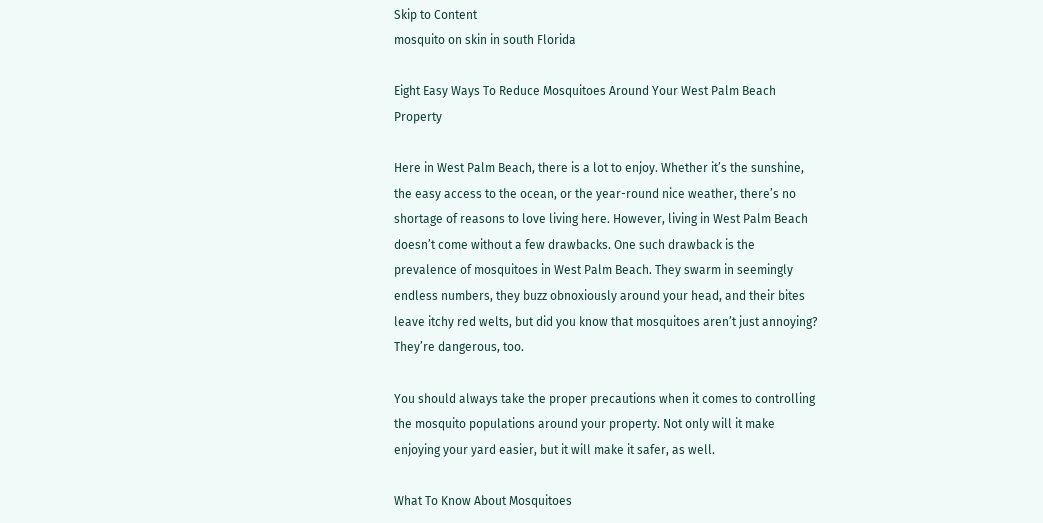Skip to Content
mosquito on skin in south Florida

Eight Easy Ways To Reduce Mosquitoes Around Your West Palm Beach Property

Here in West Palm Beach, there is a lot to enjoy. Whether it’s the sunshine, the easy access to the ocean, or the year-round nice weather, there’s no shortage of reasons to love living here. However, living in West Palm Beach doesn’t come without a few drawbacks. One such drawback is the prevalence of mosquitoes in West Palm Beach. They swarm in seemingly endless numbers, they buzz obnoxiously around your head, and their bites leave itchy red welts, but did you know that mosquitoes aren’t just annoying? They’re dangerous, too.

You should always take the proper precautions when it comes to controlling the mosquito populations around your property. Not only will it make enjoying your yard easier, but it will make it safer, as well.

What To Know About Mosquitoes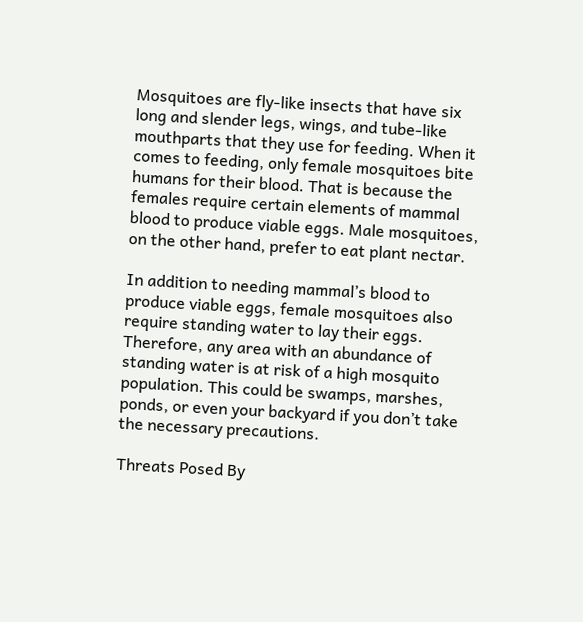Mosquitoes are fly-like insects that have six long and slender legs, wings, and tube-like mouthparts that they use for feeding. When it comes to feeding, only female mosquitoes bite humans for their blood. That is because the females require certain elements of mammal blood to produce viable eggs. Male mosquitoes, on the other hand, prefer to eat plant nectar.

In addition to needing mammal’s blood to produce viable eggs, female mosquitoes also require standing water to lay their eggs. Therefore, any area with an abundance of standing water is at risk of a high mosquito population. This could be swamps, marshes, ponds, or even your backyard if you don’t take the necessary precautions.

Threats Posed By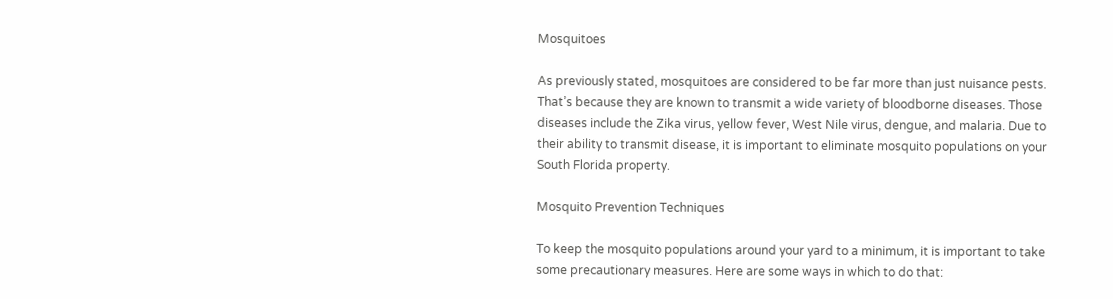Mosquitoes

As previously stated, mosquitoes are considered to be far more than just nuisance pests. That’s because they are known to transmit a wide variety of bloodborne diseases. Those diseases include the Zika virus, yellow fever, West Nile virus, dengue, and malaria. Due to their ability to transmit disease, it is important to eliminate mosquito populations on your South Florida property.

Mosquito Prevention Techniques

To keep the mosquito populations around your yard to a minimum, it is important to take some precautionary measures. Here are some ways in which to do that: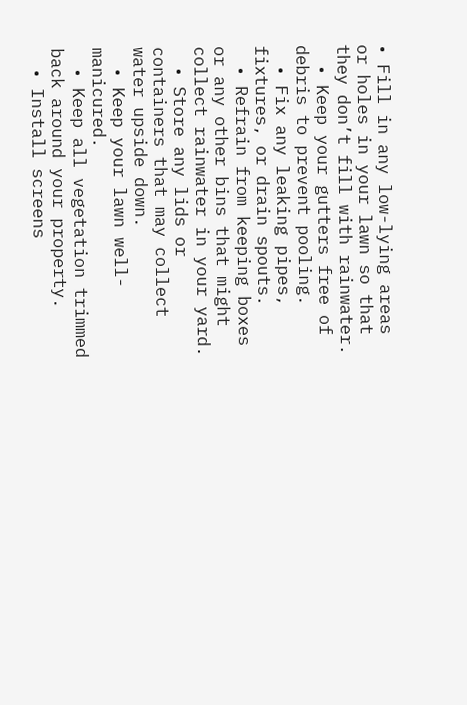• Fill in any low-lying areas or holes in your lawn so that they don’t fill with rainwater.
  • Keep your gutters free of debris to prevent pooling.
  • Fix any leaking pipes, fixtures, or drain spouts.
  • Refrain from keeping boxes or any other bins that might collect rainwater in your yard.
  • Store any lids or containers that may collect water upside down.
  • Keep your lawn well-manicured.
  • Keep all vegetation trimmed back around your property.
  • Install screens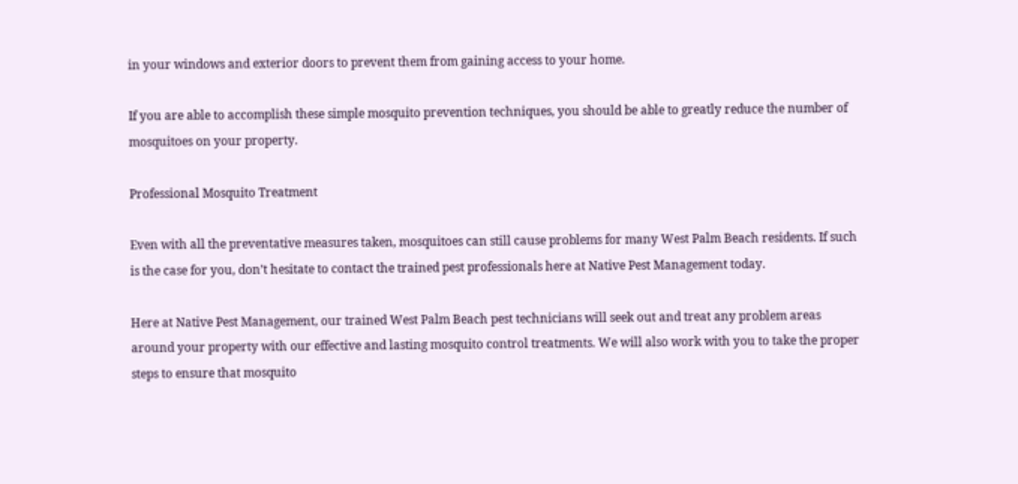in your windows and exterior doors to prevent them from gaining access to your home.

If you are able to accomplish these simple mosquito prevention techniques, you should be able to greatly reduce the number of mosquitoes on your property.

Professional Mosquito Treatment

Even with all the preventative measures taken, mosquitoes can still cause problems for many West Palm Beach residents. If such is the case for you, don’t hesitate to contact the trained pest professionals here at Native Pest Management today.

Here at Native Pest Management, our trained West Palm Beach pest technicians will seek out and treat any problem areas around your property with our effective and lasting mosquito control treatments. We will also work with you to take the proper steps to ensure that mosquito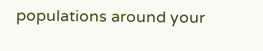populations around your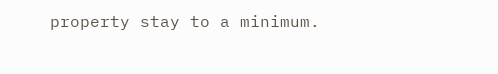property stay to a minimum.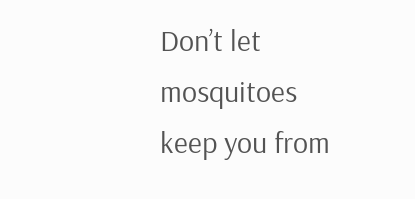Don’t let mosquitoes keep you from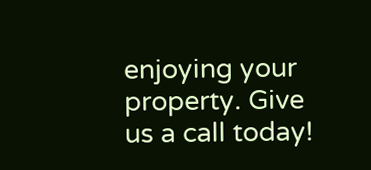enjoying your property. Give us a call today!